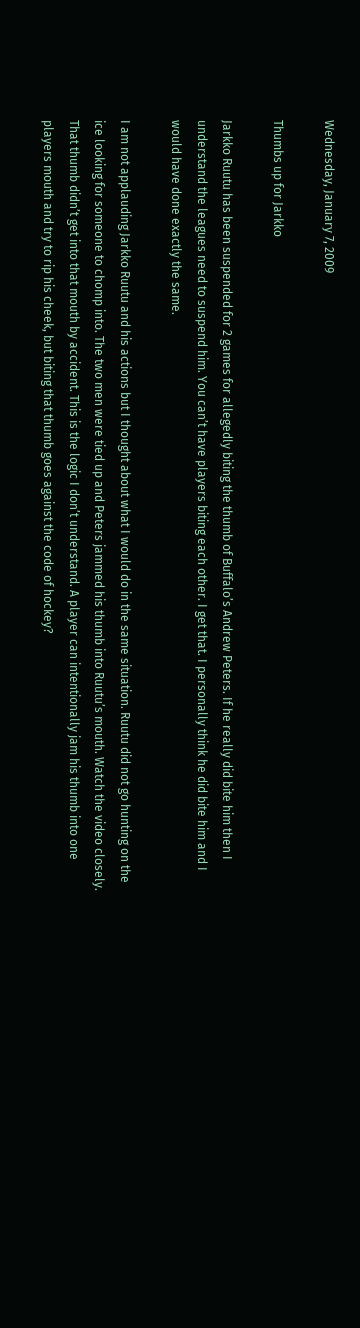Wednesday, January 7, 2009

Thumbs up for Jarkko

Jarkko Ruutu has been suspended for 2 games for allegedly biting the thumb of Buffalo’s Andrew Peters. If he really did bite him then I understand the leagues need to suspend him. You can’t have players biting each other. I get that. I personally think he did bite him and I would have done exactly the same.

I am not applauding Jarkko Ruutu and his actions but I thought about what I would do in the same situation. Ruutu did not go hunting on the ice looking for someone to chomp into. The two men were tied up and Peters jammed his thumb into Ruutu’s mouth. Watch the video closely. That thumb didn’t get into that mouth by accident. This is the logic I don’t understand. A player can intentionally jam his thumb into one players mouth and try to rip his cheek, but biting that thumb goes against the code of hockey?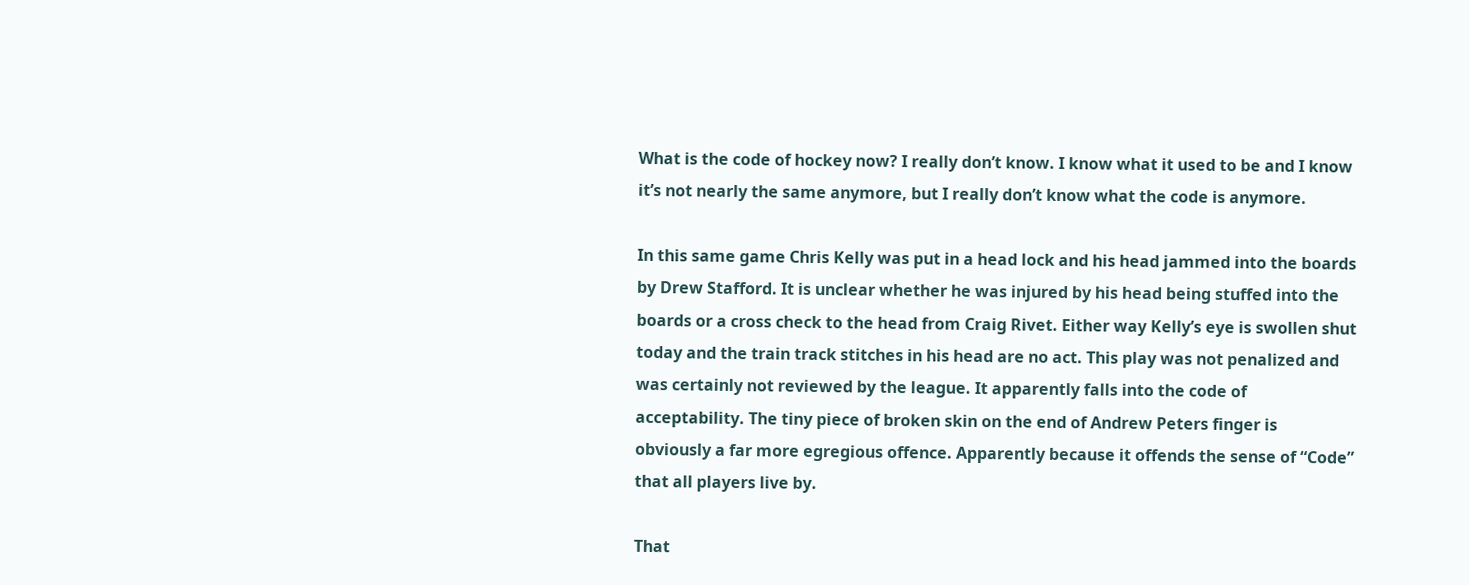What is the code of hockey now? I really don’t know. I know what it used to be and I know it’s not nearly the same anymore, but I really don’t know what the code is anymore.

In this same game Chris Kelly was put in a head lock and his head jammed into the boards by Drew Stafford. It is unclear whether he was injured by his head being stuffed into the boards or a cross check to the head from Craig Rivet. Either way Kelly’s eye is swollen shut today and the train track stitches in his head are no act. This play was not penalized and was certainly not reviewed by the league. It apparently falls into the code of acceptability. The tiny piece of broken skin on the end of Andrew Peters finger is obviously a far more egregious offence. Apparently because it offends the sense of “Code” that all players live by.

That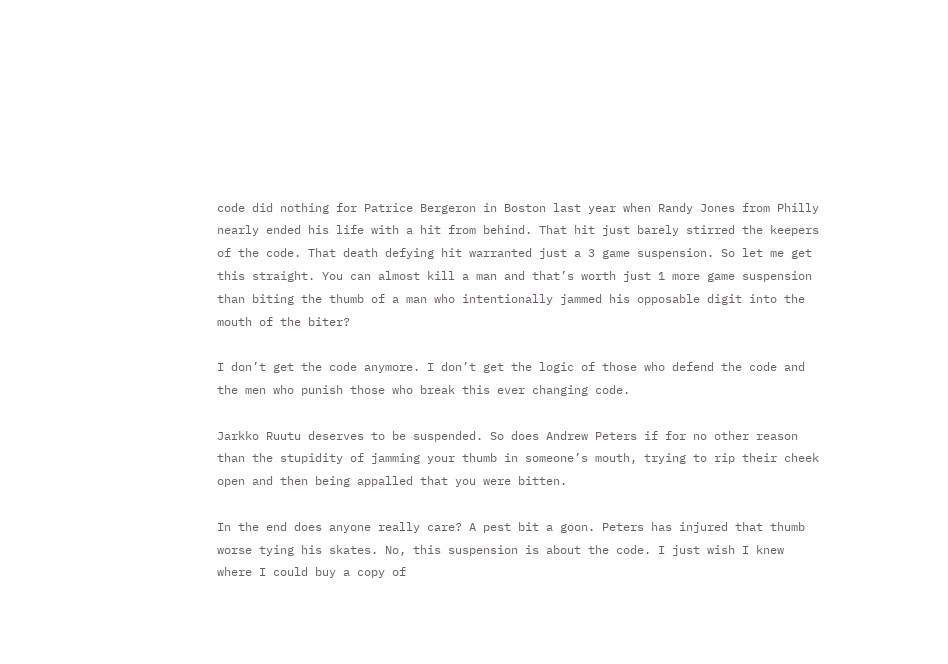code did nothing for Patrice Bergeron in Boston last year when Randy Jones from Philly nearly ended his life with a hit from behind. That hit just barely stirred the keepers of the code. That death defying hit warranted just a 3 game suspension. So let me get this straight. You can almost kill a man and that’s worth just 1 more game suspension than biting the thumb of a man who intentionally jammed his opposable digit into the mouth of the biter?

I don’t get the code anymore. I don’t get the logic of those who defend the code and the men who punish those who break this ever changing code.

Jarkko Ruutu deserves to be suspended. So does Andrew Peters if for no other reason than the stupidity of jamming your thumb in someone’s mouth, trying to rip their cheek open and then being appalled that you were bitten.

In the end does anyone really care? A pest bit a goon. Peters has injured that thumb worse tying his skates. No, this suspension is about the code. I just wish I knew where I could buy a copy of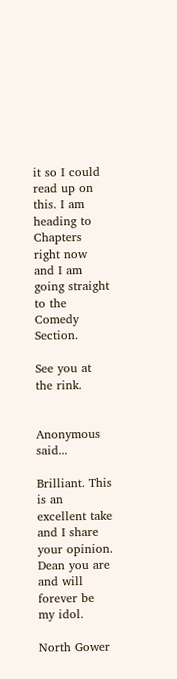it so I could read up on this. I am heading to Chapters right now and I am going straight to the Comedy Section.

See you at the rink.


Anonymous said...

Brilliant. This is an excellent take and I share your opinion. Dean you are and will forever be my idol.

North Gower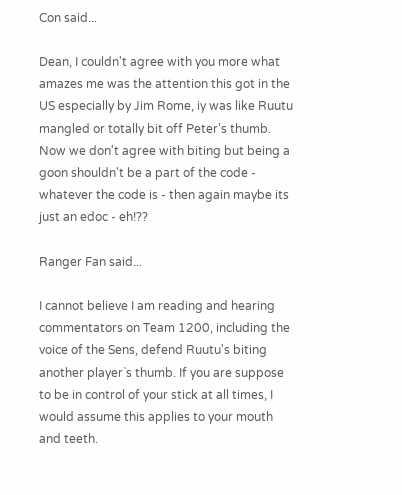Con said...

Dean, I couldn't agree with you more what amazes me was the attention this got in the US especially by Jim Rome, iy was like Ruutu mangled or totally bit off Peter's thumb. Now we don't agree with biting but being a goon shouldn't be a part of the code - whatever the code is - then again maybe its just an edoc - eh!??

Ranger Fan said...

I cannot believe I am reading and hearing commentators on Team 1200, including the voice of the Sens, defend Ruutu's biting another player`s thumb. If you are suppose to be in control of your stick at all times, I would assume this applies to your mouth and teeth.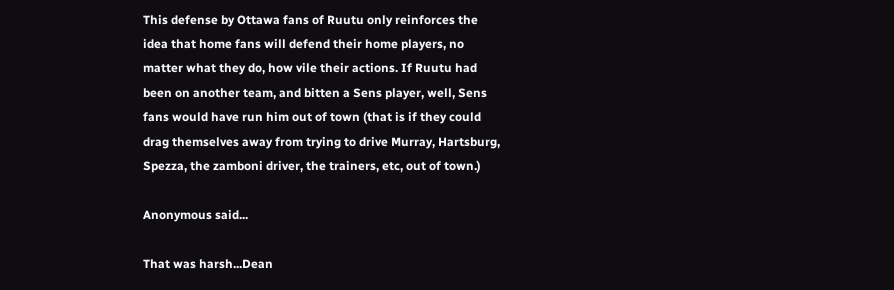This defense by Ottawa fans of Ruutu only reinforces the idea that home fans will defend their home players, no matter what they do, how vile their actions. If Ruutu had been on another team, and bitten a Sens player, well, Sens fans would have run him out of town (that is if they could drag themselves away from trying to drive Murray, Hartsburg, Spezza, the zamboni driver, the trainers, etc, out of town.)

Anonymous said...

That was harsh...Dean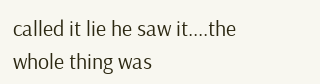called it lie he saw it....the whole thing was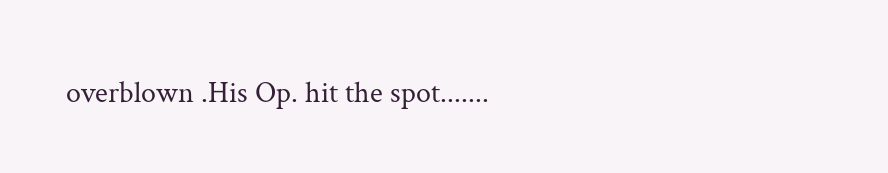overblown .His Op. hit the spot.......